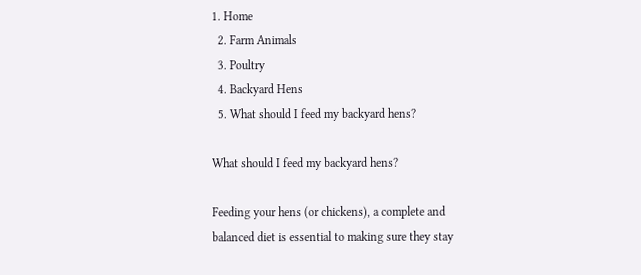1. Home
  2. Farm Animals
  3. Poultry
  4. Backyard Hens
  5. What should I feed my backyard hens?

What should I feed my backyard hens?

Feeding your hens (or chickens), a complete and balanced diet is essential to making sure they stay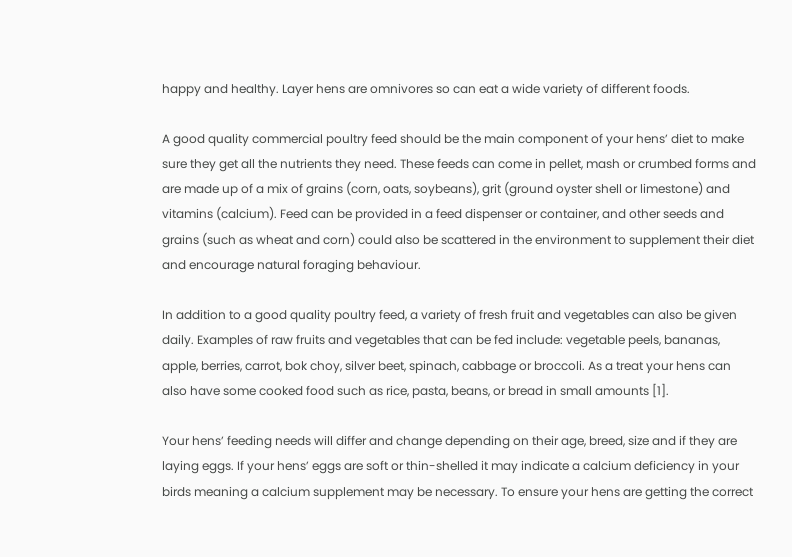happy and healthy. Layer hens are omnivores so can eat a wide variety of different foods.

A good quality commercial poultry feed should be the main component of your hens’ diet to make sure they get all the nutrients they need. These feeds can come in pellet, mash or crumbed forms and are made up of a mix of grains (corn, oats, soybeans), grit (ground oyster shell or limestone) and vitamins (calcium). Feed can be provided in a feed dispenser or container, and other seeds and grains (such as wheat and corn) could also be scattered in the environment to supplement their diet and encourage natural foraging behaviour.

In addition to a good quality poultry feed, a variety of fresh fruit and vegetables can also be given daily. Examples of raw fruits and vegetables that can be fed include: vegetable peels, bananas, apple, berries, carrot, bok choy, silver beet, spinach, cabbage or broccoli. As a treat your hens can also have some cooked food such as rice, pasta, beans, or bread in small amounts [1].

Your hens’ feeding needs will differ and change depending on their age, breed, size and if they are laying eggs. If your hens’ eggs are soft or thin-shelled it may indicate a calcium deficiency in your birds meaning a calcium supplement may be necessary. To ensure your hens are getting the correct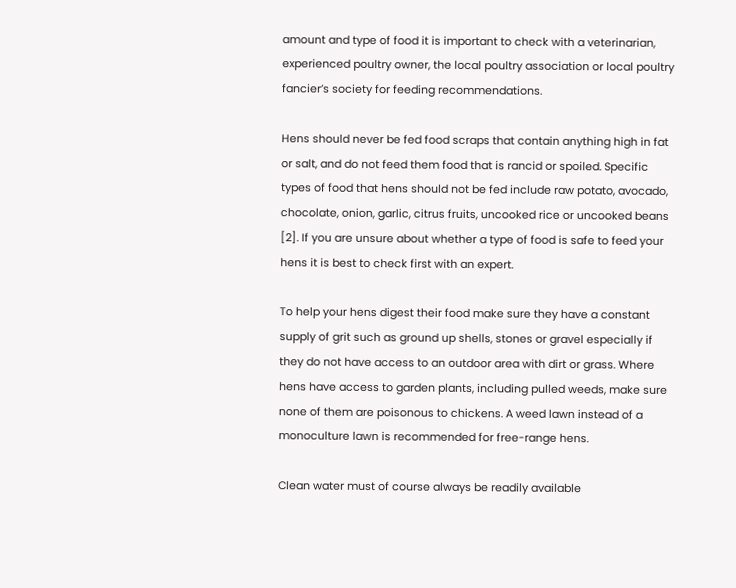amount and type of food it is important to check with a veterinarian, experienced poultry owner, the local poultry association or local poultry fancier’s society for feeding recommendations.

Hens should never be fed food scraps that contain anything high in fat or salt, and do not feed them food that is rancid or spoiled. Specific types of food that hens should not be fed include raw potato, avocado, chocolate, onion, garlic, citrus fruits, uncooked rice or uncooked beans [2]. If you are unsure about whether a type of food is safe to feed your hens it is best to check first with an expert.

To help your hens digest their food make sure they have a constant supply of grit such as ground up shells, stones or gravel especially if they do not have access to an outdoor area with dirt or grass. Where hens have access to garden plants, including pulled weeds, make sure none of them are poisonous to chickens. A weed lawn instead of a monoculture lawn is recommended for free-range hens.

Clean water must of course always be readily available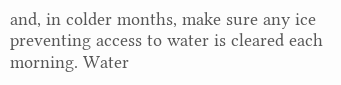and, in colder months, make sure any ice preventing access to water is cleared each morning. Water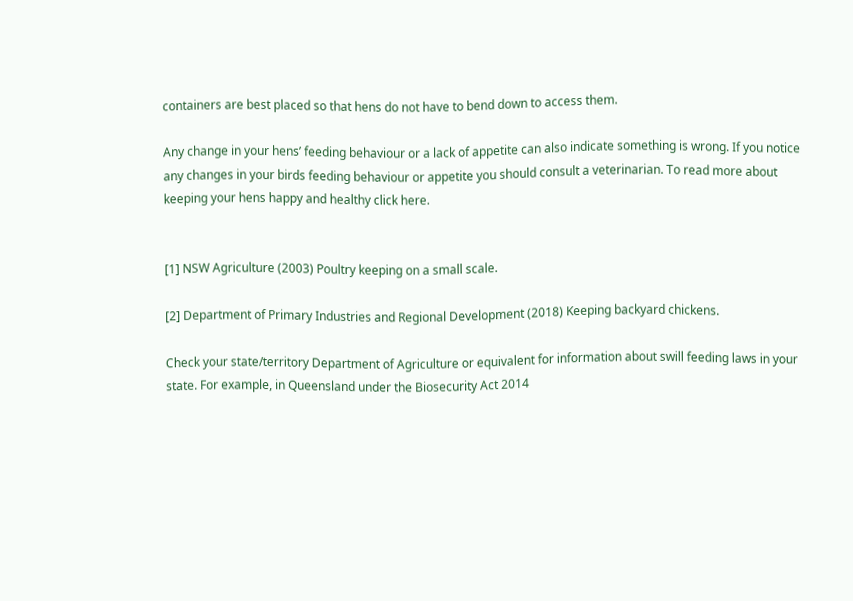containers are best placed so that hens do not have to bend down to access them.

Any change in your hens’ feeding behaviour or a lack of appetite can also indicate something is wrong. If you notice any changes in your birds feeding behaviour or appetite you should consult a veterinarian. To read more about keeping your hens happy and healthy click here.


[1] NSW Agriculture (2003) Poultry keeping on a small scale.

[2] Department of Primary Industries and Regional Development (2018) Keeping backyard chickens.

Check your state/territory Department of Agriculture or equivalent for information about swill feeding laws in your state. For example, in Queensland under the Biosecurity Act 2014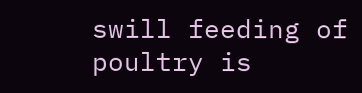swill feeding of poultry is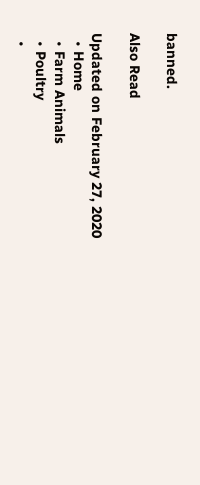banned.

Also Read

Updated on February 27, 2020
  • Home
  • Farm Animals
  • Poultry
  •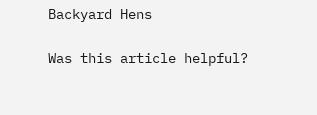Backyard Hens

Was this article helpful?